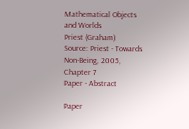Mathematical Objects and Worlds
Priest (Graham)
Source: Priest - Towards Non-Being, 2005, Chapter 7
Paper - Abstract

Paper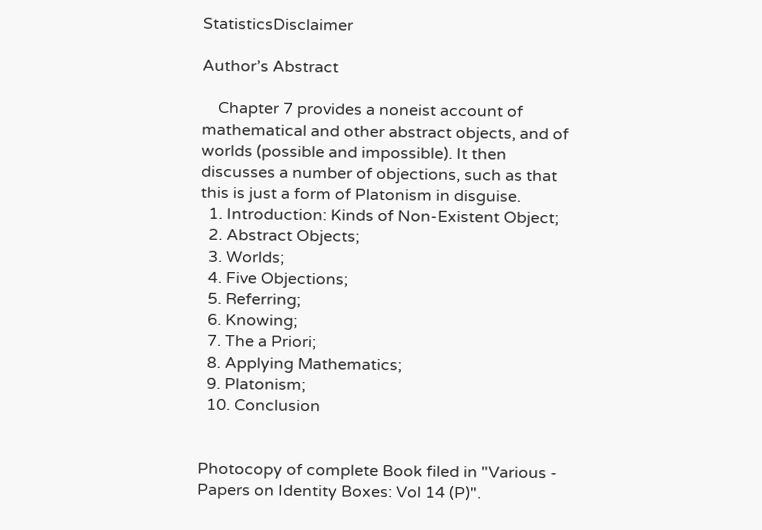StatisticsDisclaimer

Author’s Abstract

    Chapter 7 provides a noneist account of mathematical and other abstract objects, and of worlds (possible and impossible). It then discusses a number of objections, such as that this is just a form of Platonism in disguise.
  1. Introduction: Kinds of Non-Existent Object;
  2. Abstract Objects;
  3. Worlds;
  4. Five Objections;
  5. Referring;
  6. Knowing;
  7. The a Priori;
  8. Applying Mathematics;
  9. Platonism;
  10. Conclusion


Photocopy of complete Book filed in "Various - Papers on Identity Boxes: Vol 14 (P)".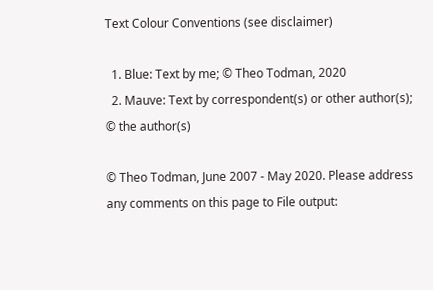Text Colour Conventions (see disclaimer)

  1. Blue: Text by me; © Theo Todman, 2020
  2. Mauve: Text by correspondent(s) or other author(s); © the author(s)

© Theo Todman, June 2007 - May 2020. Please address any comments on this page to File output: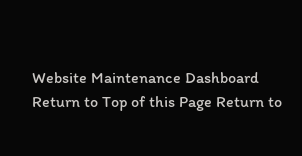Website Maintenance Dashboard
Return to Top of this Page Return to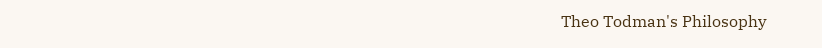Theo Todman's Philosophy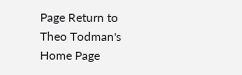Page Return to Theo Todman's Home Page